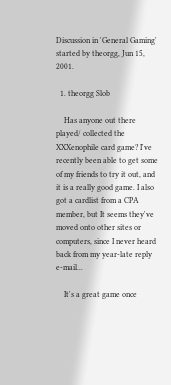Discussion in 'General Gaming' started by theorgg, Jun 15, 2001.

  1. theorgg Slob

    Has anyone out there played/ collected the XXXenophile card game? I've recently been able to get some of my friends to try it out, and it is a really good game. I also got a cardlist from a CPA member, but It seems they've moved onto other sites or computers, since I never heard back from my year-late reply e-mail...

    It's a great game once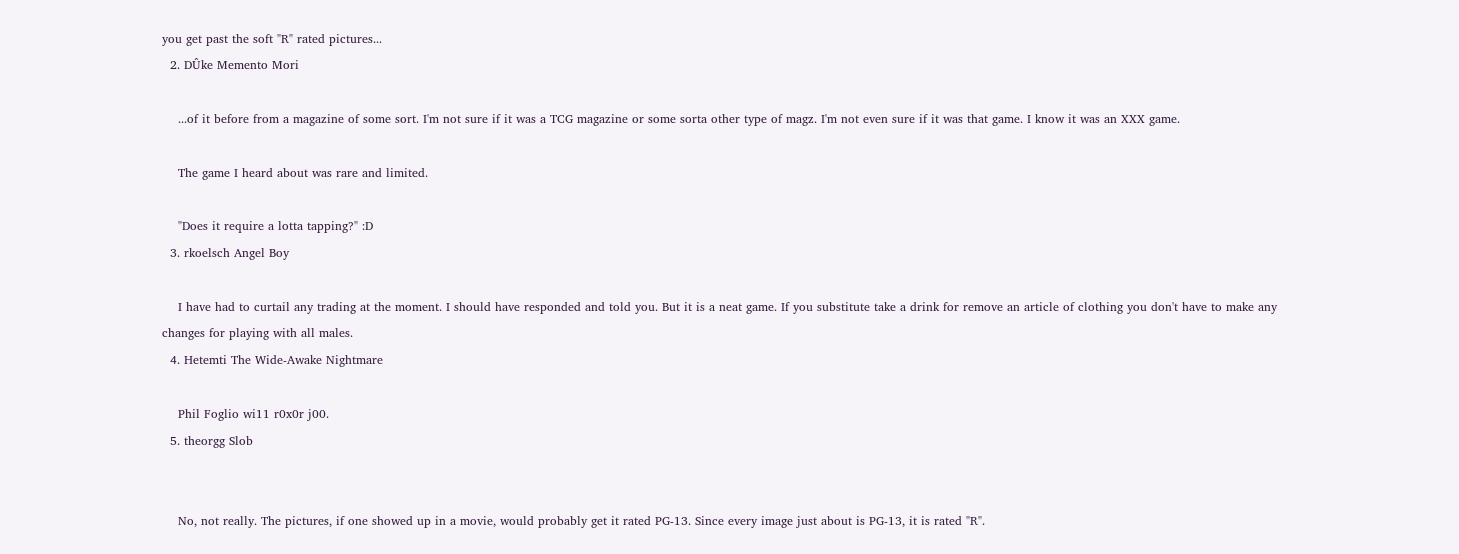you get past the soft "R" rated pictures...
  2. DÛke Memento Mori

    ...of it before from a magazine of some sort. I'm not sure if it was a TCG magazine or some sorta other type of magz. I'm not even sure if it was that game. I know it was an XXX game.

    The game I heard about was rare and limited.

    "Does it require a lotta tapping?" :D
  3. rkoelsch Angel Boy

    I have had to curtail any trading at the moment. I should have responded and told you. But it is a neat game. If you substitute take a drink for remove an article of clothing you don't have to make any changes for playing with all males.
  4. Hetemti The Wide-Awake Nightmare

    Phil Foglio wi11 r0x0r j00.
  5. theorgg Slob


    No, not really. The pictures, if one showed up in a movie, would probably get it rated PG-13. Since every image just about is PG-13, it is rated "R".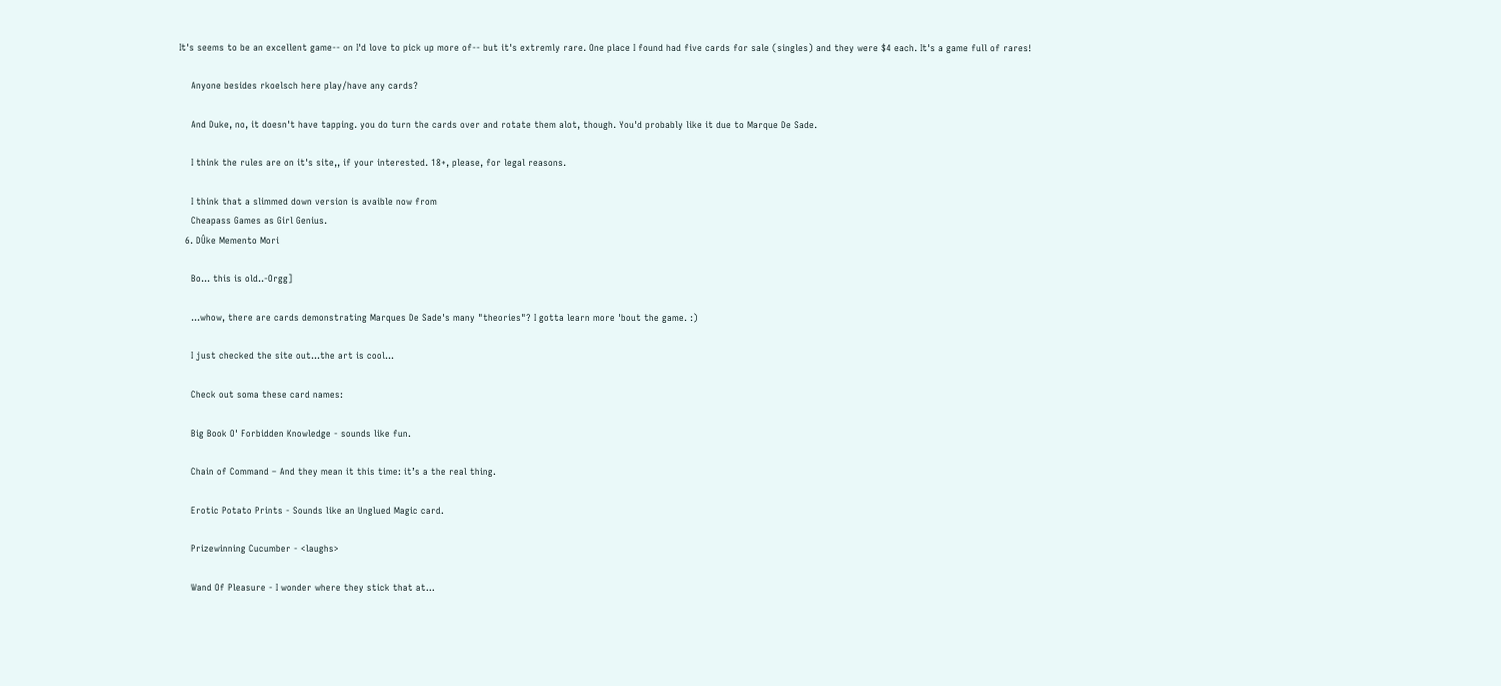It's seems to be an excellent game-- on I'd love to pick up more of-- but it's extremly rare. One place I found had five cards for sale (singles) and they were $4 each. It's a game full of rares!

    Anyone besides rkoelsch here play/have any cards?

    And Duke, no, it doesn't have tapping. you do turn the cards over and rotate them alot, though. You'd probably like it due to Marque De Sade.

    I think the rules are on it's site,, if your interested. 18+, please, for legal reasons.

    I think that a slimmed down version is avaible now from
    Cheapass Games as Girl Genius.
  6. DÛke Memento Mori

    Bo... this is old..-Orgg]

    ...whow, there are cards demonstrating Marques De Sade's many "theories"? I gotta learn more 'bout the game. :)

    I just checked the site out...the art is cool...

    Check out soma these card names:

    Big Book O' Forbidden Knowledge - sounds like fun.

    Chain of Command – And they mean it this time: it’s a the real thing.

    Erotic Potato Prints - Sounds like an Unglued Magic card.

    Prizewinning Cucumber - <laughs>

    Wand Of Pleasure - I wonder where they stick that at...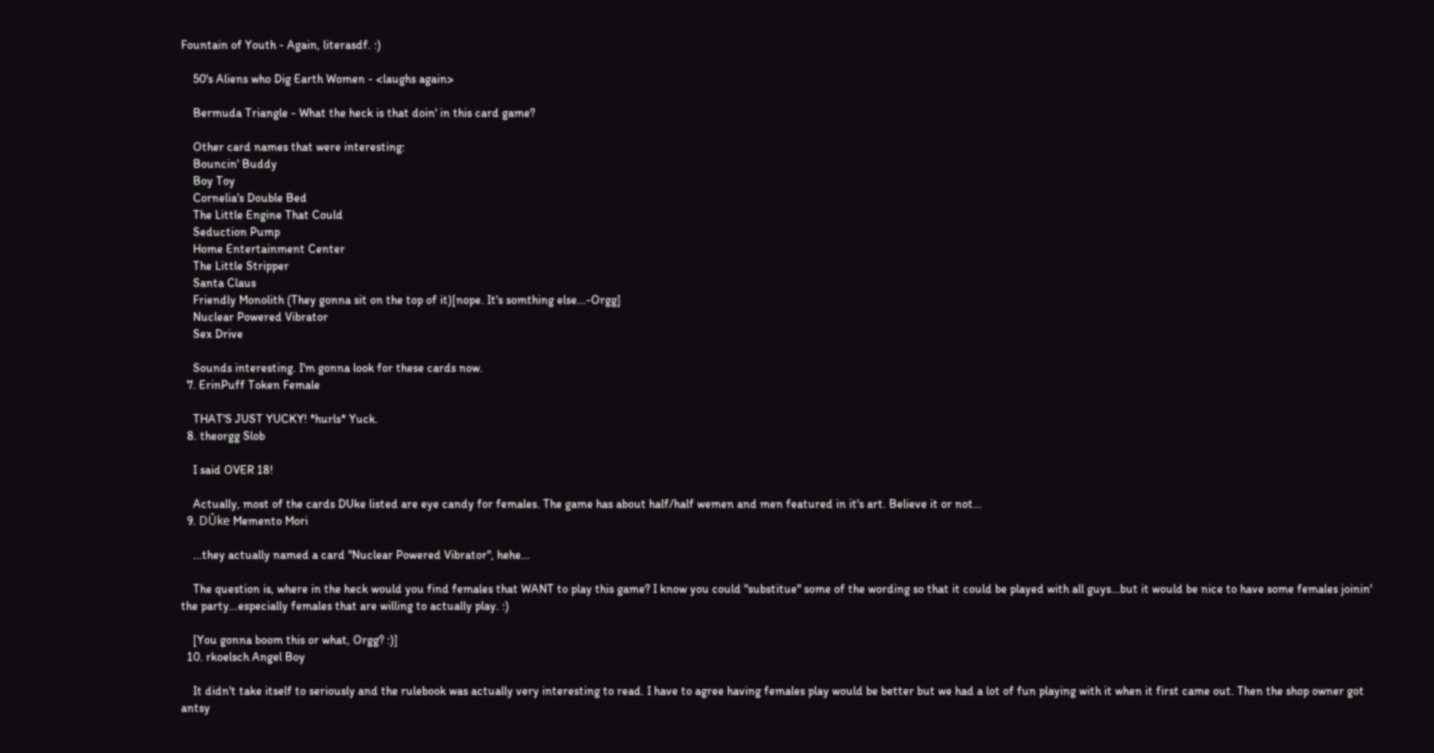Fountain of Youth - Again, literasdf. :)

    50's Aliens who Dig Earth Women - <laughs again>

    Bermuda Triangle - What the heck is that doin' in this card game?

    Other card names that were interesting:
    Bouncin' Buddy
    Boy Toy
    Cornelia's Double Bed
    The Little Engine That Could
    Seduction Pump
    Home Entertainment Center
    The Little Stripper
    Santa Claus
    Friendly Monolith (They gonna sit on the top of it)[nope. It's somthing else...-Orgg]
    Nuclear Powered Vibrator
    Sex Drive

    Sounds interesting. I'm gonna look for these cards now.
  7. ErinPuff Token Female

    THAT'S JUST YUCKY! *hurls* Yuck.
  8. theorgg Slob

    I said OVER 18!

    Actually, most of the cards DUke listed are eye candy for females. The game has about half/half wemen and men featured in it's art. Believe it or not...
  9. DÛke Memento Mori

    ...they actually named a card "Nuclear Powered Vibrator", hehe...

    The question is, where in the heck would you find females that WANT to play this game? I know you could "substitue" some of the wording so that it could be played with all guys...but it would be nice to have some females joinin' the party...especially females that are willing to actually play. :)

    [You gonna boom this or what, Orgg? :)]
  10. rkoelsch Angel Boy

    It didn't take itself to seriously and the rulebook was actually very interesting to read. I have to agree having females play would be better but we had a lot of fun playing with it when it first came out. Then the shop owner got antsy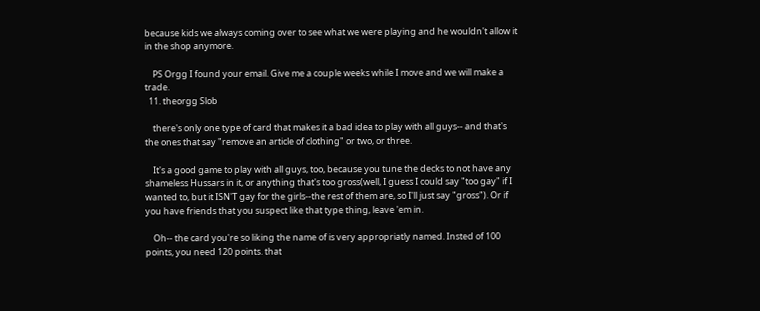because kids we always coming over to see what we were playing and he wouldn't allow it in the shop anymore.

    PS Orgg I found your email. Give me a couple weeks while I move and we will make a trade.
  11. theorgg Slob

    there's only one type of card that makes it a bad idea to play with all guys-- and that's the ones that say "remove an article of clothing" or two, or three.

    It's a good game to play with all guys, too, because you tune the decks to not have any shameless Hussars in it, or anything that's too gross(well, I guess I could say "too gay" if I wanted to, but it ISN'T gay for the girls--the rest of them are, so I'll just say "gross"). Or if you have friends that you suspect like that type thing, leave 'em in.

    Oh-- the card you're so liking the name of is very appropriatly named. Insted of 100 points, you need 120 points. that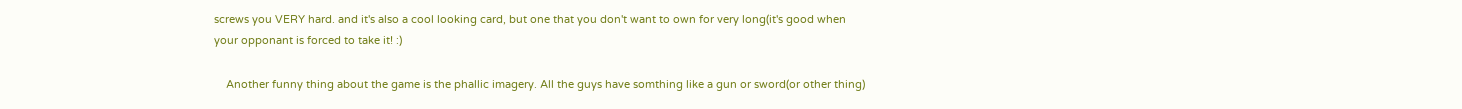screws you VERY hard. and it's also a cool looking card, but one that you don't want to own for very long(it's good when your opponant is forced to take it! :)

    Another funny thing about the game is the phallic imagery. All the guys have somthing like a gun or sword(or other thing)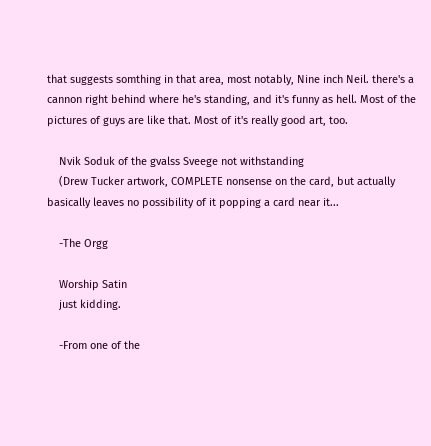that suggests somthing in that area, most notably, Nine inch Neil. there's a cannon right behind where he's standing, and it's funny as hell. Most of the pictures of guys are like that. Most of it's really good art, too.

    Nvik Soduk of the gvalss Sveege not withstanding
    (Drew Tucker artwork, COMPLETE nonsense on the card, but actually basically leaves no possibility of it popping a card near it...

    -The Orgg

    Worship Satin
    just kidding.

    -From one of the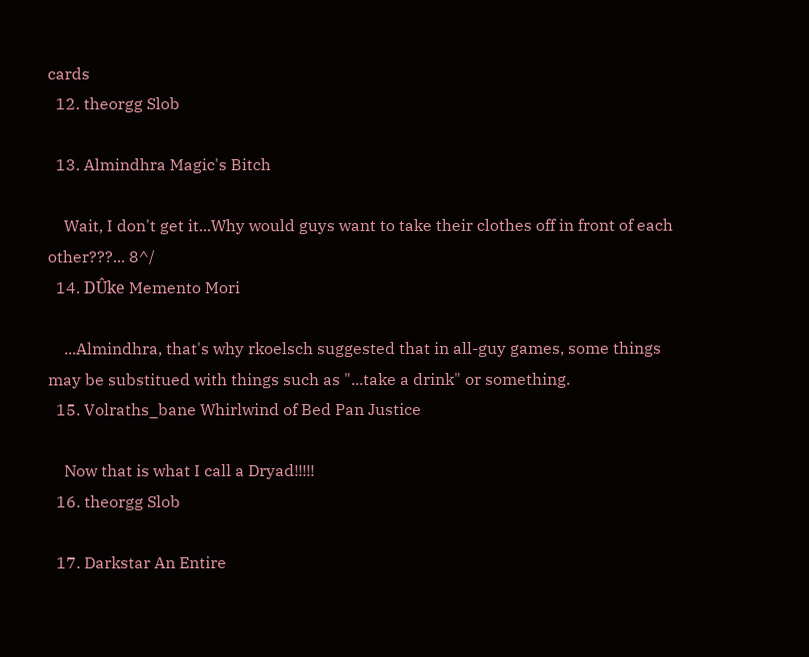cards
  12. theorgg Slob

  13. Almindhra Magic's Bitch

    Wait, I don't get it...Why would guys want to take their clothes off in front of each other???... 8^/
  14. DÛke Memento Mori

    ...Almindhra, that's why rkoelsch suggested that in all-guy games, some things may be substitued with things such as "...take a drink" or something.
  15. Volraths_bane Whirlwind of Bed Pan Justice

    Now that is what I call a Dryad!!!!!
  16. theorgg Slob

  17. Darkstar An Entire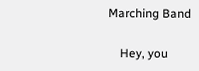Marching Band

    Hey, you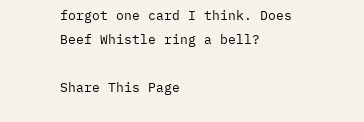forgot one card I think. Does Beef Whistle ring a bell?

Share This Page